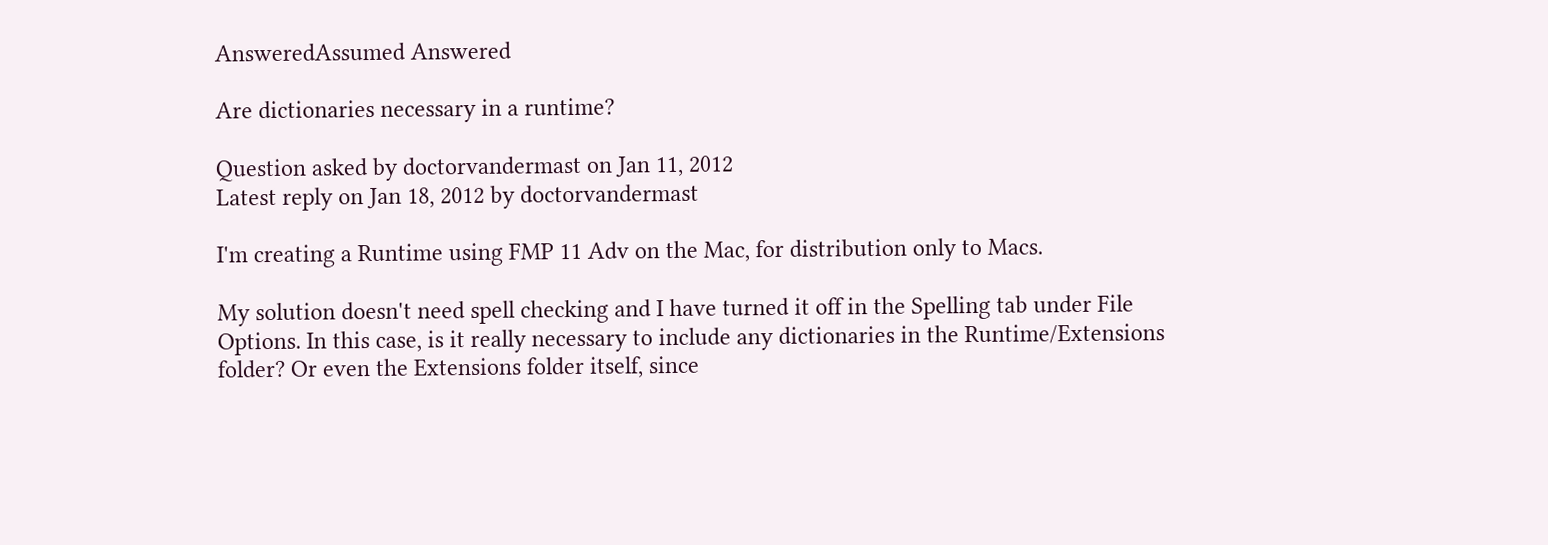AnsweredAssumed Answered

Are dictionaries necessary in a runtime?

Question asked by doctorvandermast on Jan 11, 2012
Latest reply on Jan 18, 2012 by doctorvandermast

I'm creating a Runtime using FMP 11 Adv on the Mac, for distribution only to Macs.

My solution doesn't need spell checking and I have turned it off in the Spelling tab under File Options. In this case, is it really necessary to include any dictionaries in the Runtime/Extensions folder? Or even the Extensions folder itself, since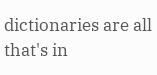dictionaries are all that's in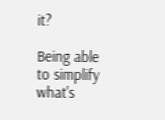it?

Being able to simplify what's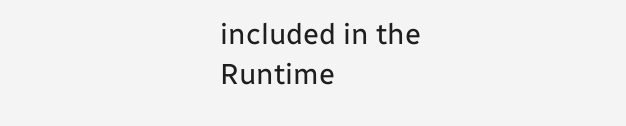included in the Runtime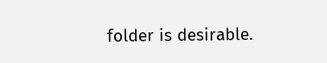folder is desirable.